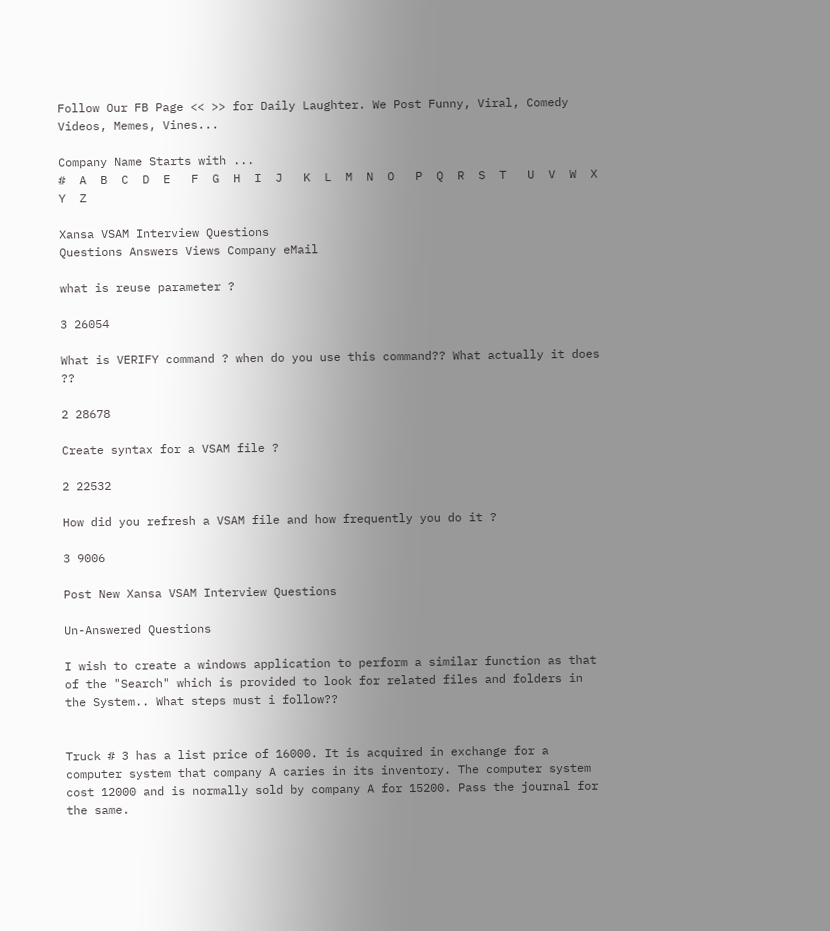Follow Our FB Page << >> for Daily Laughter. We Post Funny, Viral, Comedy Videos, Memes, Vines...

Company Name Starts with ...
#  A  B  C  D  E   F  G  H  I  J   K  L  M  N  O   P  Q  R  S  T   U  V  W  X  Y  Z

Xansa VSAM Interview Questions
Questions Answers Views Company eMail

what is reuse parameter ?

3 26054

What is VERIFY command ? when do you use this command?? What actually it does ??

2 28678

Create syntax for a VSAM file ?

2 22532

How did you refresh a VSAM file and how frequently you do it ?

3 9006

Post New Xansa VSAM Interview Questions

Un-Answered Questions

I wish to create a windows application to perform a similar function as that of the "Search" which is provided to look for related files and folders in the System.. What steps must i follow??


Truck # 3 has a list price of 16000. It is acquired in exchange for a computer system that company A caries in its inventory. The computer system cost 12000 and is normally sold by company A for 15200. Pass the journal for the same.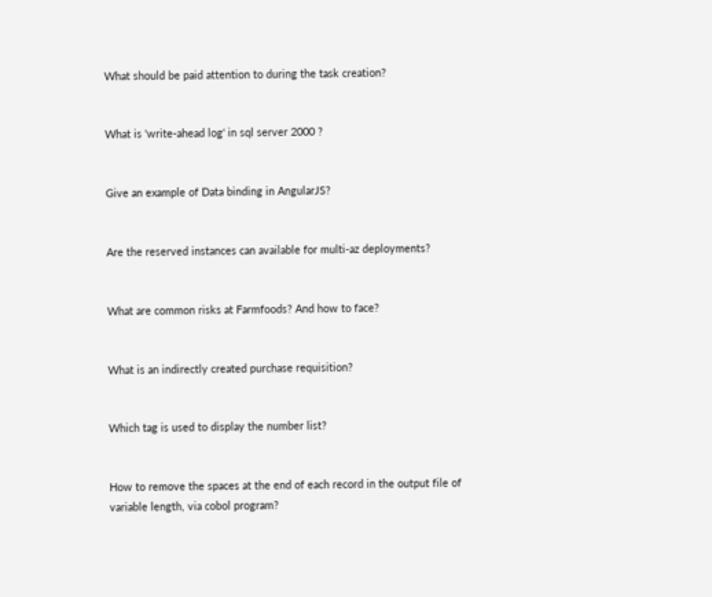What should be paid attention to during the task creation?


What is 'write-ahead log' in sql server 2000 ?


Give an example of Data binding in AngularJS?


Are the reserved instances can available for multi-az deployments?


What are common risks at Farmfoods? And how to face?


What is an indirectly created purchase requisition?


Which tag is used to display the number list?


How to remove the spaces at the end of each record in the output file of variable length, via cobol program?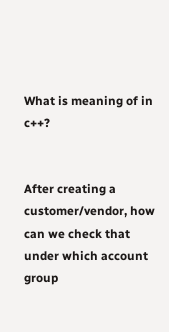What is meaning of in c++?


After creating a customer/vendor, how can we check that under which account group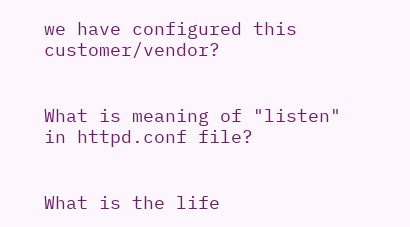we have configured this customer/vendor?


What is meaning of "listen" in httpd.conf file?


What is the life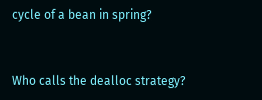cycle of a bean in spring?


Who calls the dealloc strategy?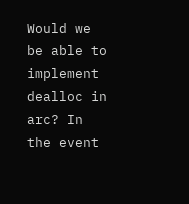Would we be able to implement dealloc in arc? In the event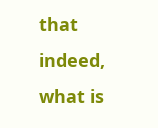that indeed, what is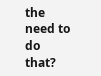the need to do that?